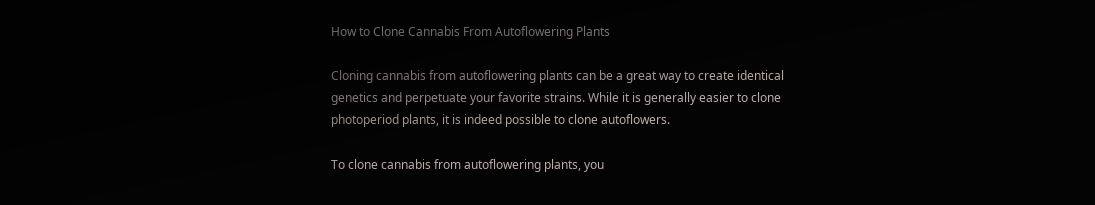How to Clone Cannabis From Autoflowering Plants

Cloning cannabis from autoflowering plants can be a great way to create identical genetics and perpetuate your favorite strains. While it is generally easier to clone photoperiod plants, it is indeed possible to clone autoflowers.

To clone cannabis from autoflowering plants, you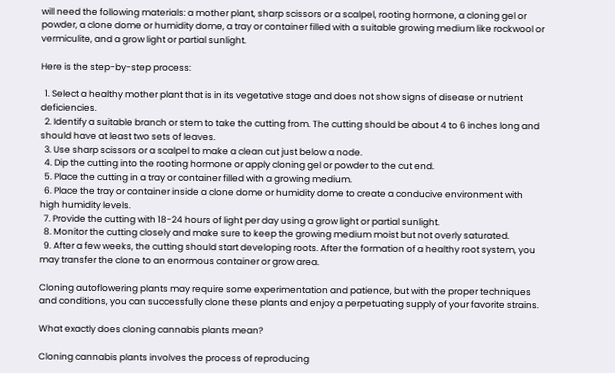will need the following materials: a mother plant, sharp scissors or a scalpel, rooting hormone, a cloning gel or powder, a clone dome or humidity dome, a tray or container filled with a suitable growing medium like rockwool or vermiculite, and a grow light or partial sunlight.

Here is the step-by-step process:

  1. Select a healthy mother plant that is in its vegetative stage and does not show signs of disease or nutrient deficiencies.
  2. Identify a suitable branch or stem to take the cutting from. The cutting should be about 4 to 6 inches long and should have at least two sets of leaves.
  3. Use sharp scissors or a scalpel to make a clean cut just below a node.
  4. Dip the cutting into the rooting hormone or apply cloning gel or powder to the cut end.
  5. Place the cutting in a tray or container filled with a growing medium.
  6. Place the tray or container inside a clone dome or humidity dome to create a conducive environment with high humidity levels.
  7. Provide the cutting with 18-24 hours of light per day using a grow light or partial sunlight.
  8. Monitor the cutting closely and make sure to keep the growing medium moist but not overly saturated.
  9. After a few weeks, the cutting should start developing roots. After the formation of a healthy root system, you may transfer the clone to an enormous container or grow area.

Cloning autoflowering plants may require some experimentation and patience, but with the proper techniques and conditions, you can successfully clone these plants and enjoy a perpetuating supply of your favorite strains.

What exactly does cloning cannabis plants mean?

Cloning cannabis plants involves the process of reproducing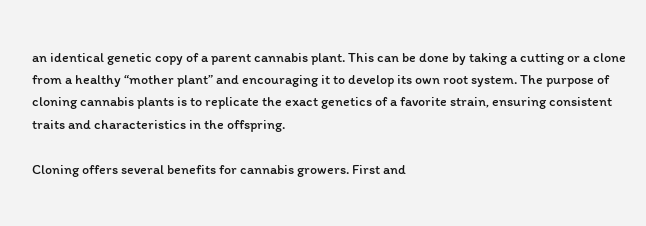an identical genetic copy of a parent cannabis plant. This can be done by taking a cutting or a clone from a healthy “mother plant” and encouraging it to develop its own root system. The purpose of cloning cannabis plants is to replicate the exact genetics of a favorite strain, ensuring consistent traits and characteristics in the offspring.

Cloning offers several benefits for cannabis growers. First and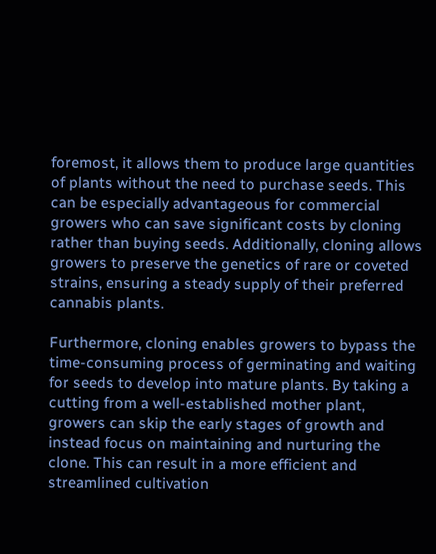foremost, it allows them to produce large quantities of plants without the need to purchase seeds. This can be especially advantageous for commercial growers who can save significant costs by cloning rather than buying seeds. Additionally, cloning allows growers to preserve the genetics of rare or coveted strains, ensuring a steady supply of their preferred cannabis plants.

Furthermore, cloning enables growers to bypass the time-consuming process of germinating and waiting for seeds to develop into mature plants. By taking a cutting from a well-established mother plant, growers can skip the early stages of growth and instead focus on maintaining and nurturing the clone. This can result in a more efficient and streamlined cultivation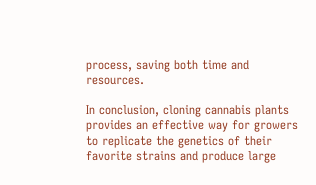process, saving both time and resources.

In conclusion, cloning cannabis plants provides an effective way for growers to replicate the genetics of their favorite strains and produce large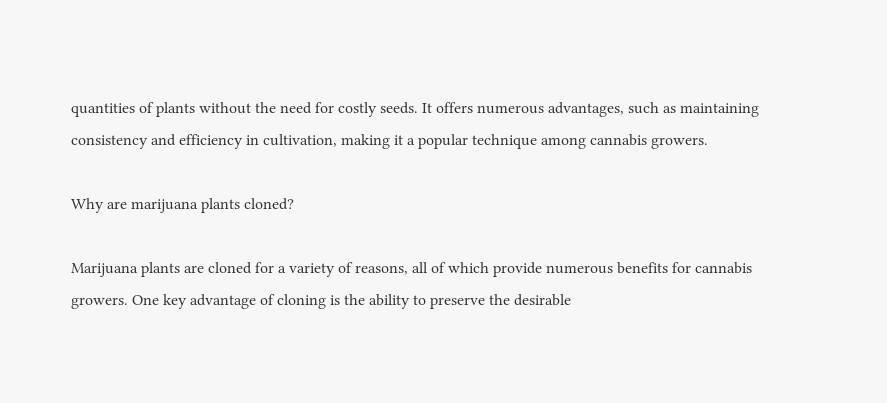quantities of plants without the need for costly seeds. It offers numerous advantages, such as maintaining consistency and efficiency in cultivation, making it a popular technique among cannabis growers.

Why are marijuana plants cloned?

Marijuana plants are cloned for a variety of reasons, all of which provide numerous benefits for cannabis growers. One key advantage of cloning is the ability to preserve the desirable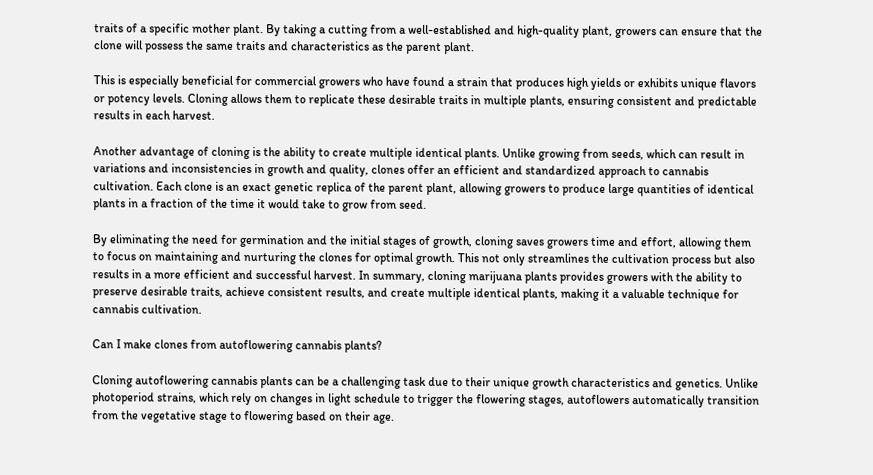traits of a specific mother plant. By taking a cutting from a well-established and high-quality plant, growers can ensure that the clone will possess the same traits and characteristics as the parent plant.

This is especially beneficial for commercial growers who have found a strain that produces high yields or exhibits unique flavors or potency levels. Cloning allows them to replicate these desirable traits in multiple plants, ensuring consistent and predictable results in each harvest.

Another advantage of cloning is the ability to create multiple identical plants. Unlike growing from seeds, which can result in variations and inconsistencies in growth and quality, clones offer an efficient and standardized approach to cannabis cultivation. Each clone is an exact genetic replica of the parent plant, allowing growers to produce large quantities of identical plants in a fraction of the time it would take to grow from seed.

By eliminating the need for germination and the initial stages of growth, cloning saves growers time and effort, allowing them to focus on maintaining and nurturing the clones for optimal growth. This not only streamlines the cultivation process but also results in a more efficient and successful harvest. In summary, cloning marijuana plants provides growers with the ability to preserve desirable traits, achieve consistent results, and create multiple identical plants, making it a valuable technique for cannabis cultivation.

Can I make clones from autoflowering cannabis plants?

Cloning autoflowering cannabis plants can be a challenging task due to their unique growth characteristics and genetics. Unlike photoperiod strains, which rely on changes in light schedule to trigger the flowering stages, autoflowers automatically transition from the vegetative stage to flowering based on their age.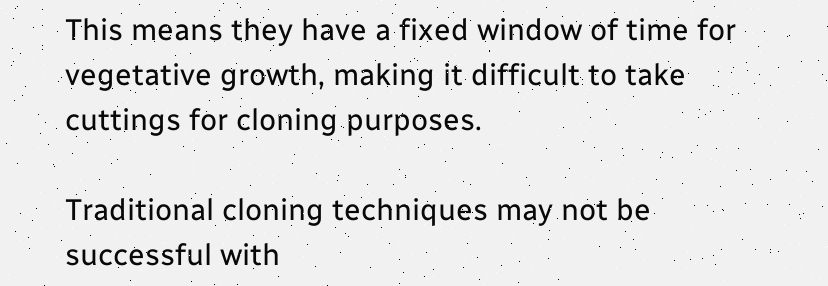This means they have a fixed window of time for vegetative growth, making it difficult to take cuttings for cloning purposes.

Traditional cloning techniques may not be successful with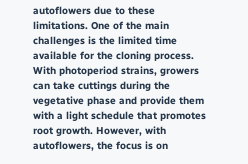autoflowers due to these limitations. One of the main challenges is the limited time available for the cloning process. With photoperiod strains, growers can take cuttings during the vegetative phase and provide them with a light schedule that promotes root growth. However, with autoflowers, the focus is on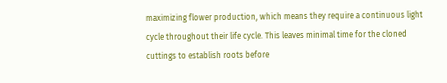maximizing flower production, which means they require a continuous light cycle throughout their life cycle. This leaves minimal time for the cloned cuttings to establish roots before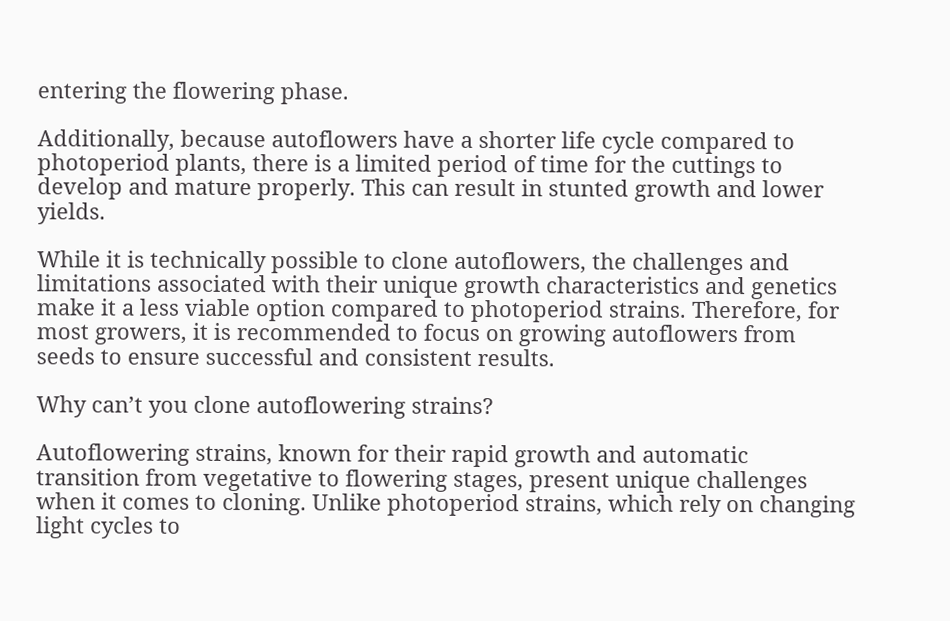entering the flowering phase.

Additionally, because autoflowers have a shorter life cycle compared to photoperiod plants, there is a limited period of time for the cuttings to develop and mature properly. This can result in stunted growth and lower yields.

While it is technically possible to clone autoflowers, the challenges and limitations associated with their unique growth characteristics and genetics make it a less viable option compared to photoperiod strains. Therefore, for most growers, it is recommended to focus on growing autoflowers from seeds to ensure successful and consistent results.

Why can’t you clone autoflowering strains?

Autoflowering strains, known for their rapid growth and automatic transition from vegetative to flowering stages, present unique challenges when it comes to cloning. Unlike photoperiod strains, which rely on changing light cycles to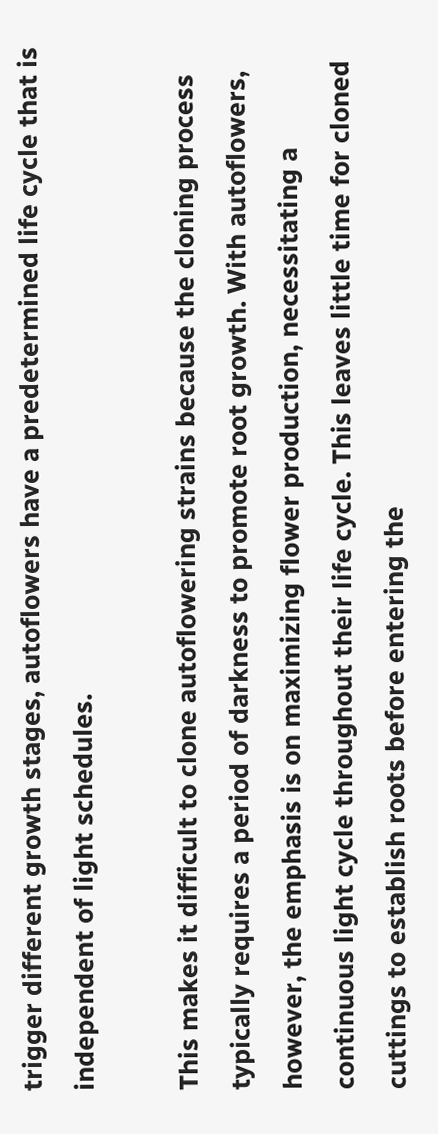trigger different growth stages, autoflowers have a predetermined life cycle that is independent of light schedules.

This makes it difficult to clone autoflowering strains because the cloning process typically requires a period of darkness to promote root growth. With autoflowers, however, the emphasis is on maximizing flower production, necessitating a continuous light cycle throughout their life cycle. This leaves little time for cloned cuttings to establish roots before entering the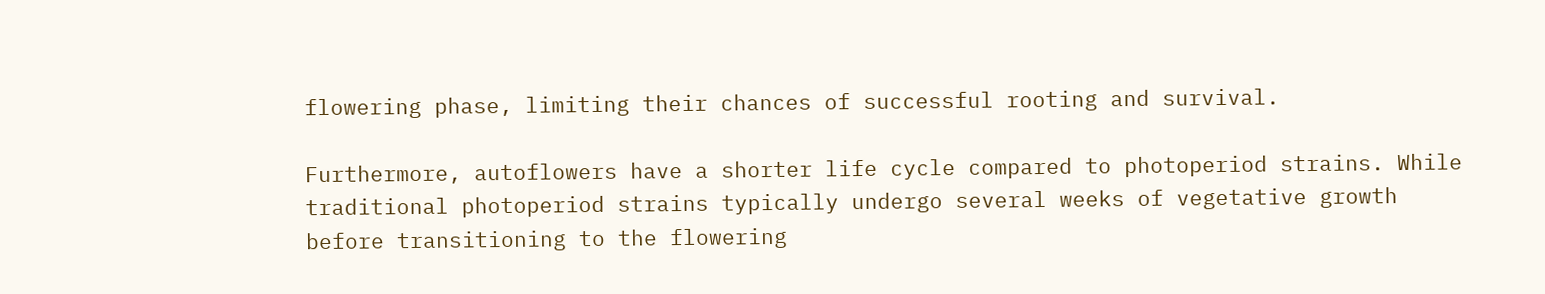flowering phase, limiting their chances of successful rooting and survival.

Furthermore, autoflowers have a shorter life cycle compared to photoperiod strains. While traditional photoperiod strains typically undergo several weeks of vegetative growth before transitioning to the flowering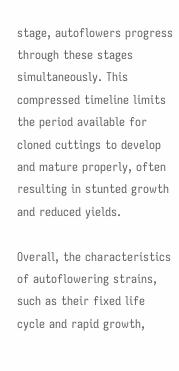stage, autoflowers progress through these stages simultaneously. This compressed timeline limits the period available for cloned cuttings to develop and mature properly, often resulting in stunted growth and reduced yields.

Overall, the characteristics of autoflowering strains, such as their fixed life cycle and rapid growth,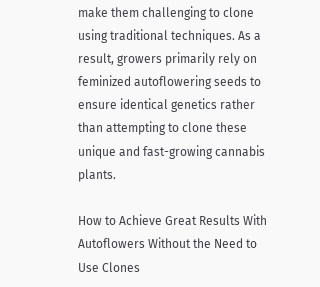make them challenging to clone using traditional techniques. As a result, growers primarily rely on feminized autoflowering seeds to ensure identical genetics rather than attempting to clone these unique and fast-growing cannabis plants.

How to Achieve Great Results With Autoflowers Without the Need to Use Clones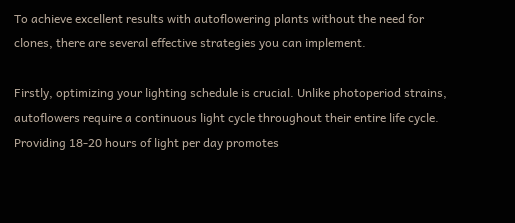To achieve excellent results with autoflowering plants without the need for clones, there are several effective strategies you can implement.

Firstly, optimizing your lighting schedule is crucial. Unlike photoperiod strains, autoflowers require a continuous light cycle throughout their entire life cycle. Providing 18-20 hours of light per day promotes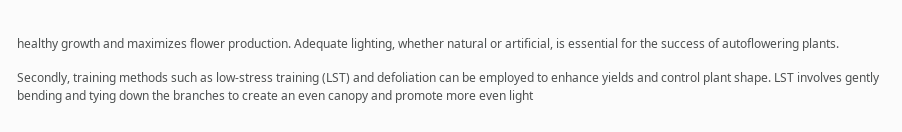healthy growth and maximizes flower production. Adequate lighting, whether natural or artificial, is essential for the success of autoflowering plants.

Secondly, training methods such as low-stress training (LST) and defoliation can be employed to enhance yields and control plant shape. LST involves gently bending and tying down the branches to create an even canopy and promote more even light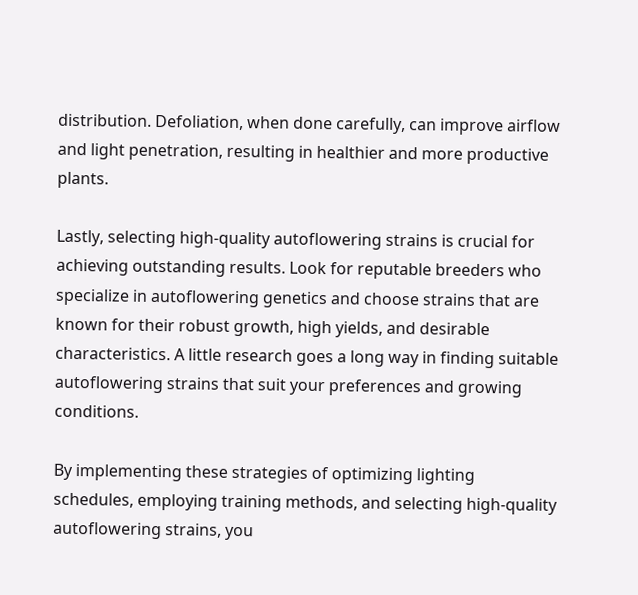distribution. Defoliation, when done carefully, can improve airflow and light penetration, resulting in healthier and more productive plants.

Lastly, selecting high-quality autoflowering strains is crucial for achieving outstanding results. Look for reputable breeders who specialize in autoflowering genetics and choose strains that are known for their robust growth, high yields, and desirable characteristics. A little research goes a long way in finding suitable autoflowering strains that suit your preferences and growing conditions.

By implementing these strategies of optimizing lighting schedules, employing training methods, and selecting high-quality autoflowering strains, you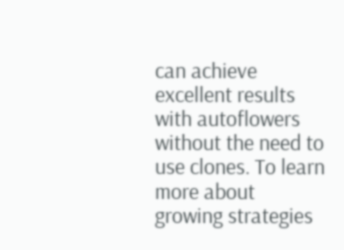can achieve excellent results with autoflowers without the need to use clones. To learn more about growing strategies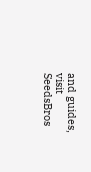and guides, visit SeedsBros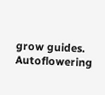grow guides. Autoflowering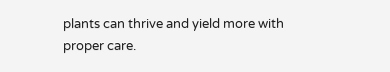plants can thrive and yield more with proper care.